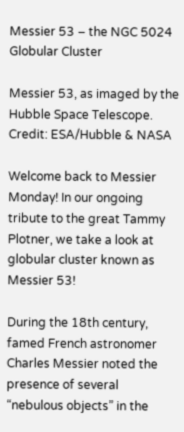Messier 53 – the NGC 5024 Globular Cluster

Messier 53, as imaged by the Hubble Space Telescope. Credit: ESA/Hubble & NASA

Welcome back to Messier Monday! In our ongoing tribute to the great Tammy Plotner, we take a look at globular cluster known as Messier 53!

During the 18th century, famed French astronomer Charles Messier noted the presence of several “nebulous objects” in the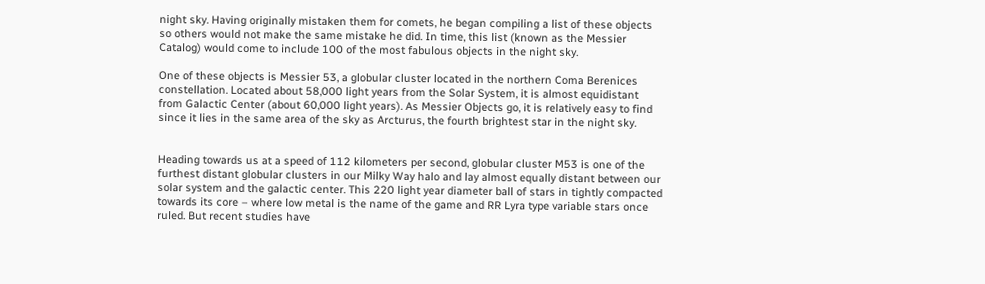night sky. Having originally mistaken them for comets, he began compiling a list of these objects so others would not make the same mistake he did. In time, this list (known as the Messier Catalog) would come to include 100 of the most fabulous objects in the night sky.

One of these objects is Messier 53, a globular cluster located in the northern Coma Berenices constellation. Located about 58,000 light years from the Solar System, it is almost equidistant from Galactic Center (about 60,000 light years). As Messier Objects go, it is relatively easy to find since it lies in the same area of the sky as Arcturus, the fourth brightest star in the night sky.


Heading towards us at a speed of 112 kilometers per second, globular cluster M53 is one of the furthest distant globular clusters in our Milky Way halo and lay almost equally distant between our solar system and the galactic center. This 220 light year diameter ball of stars in tightly compacted towards its core – where low metal is the name of the game and RR Lyra type variable stars once ruled. But recent studies have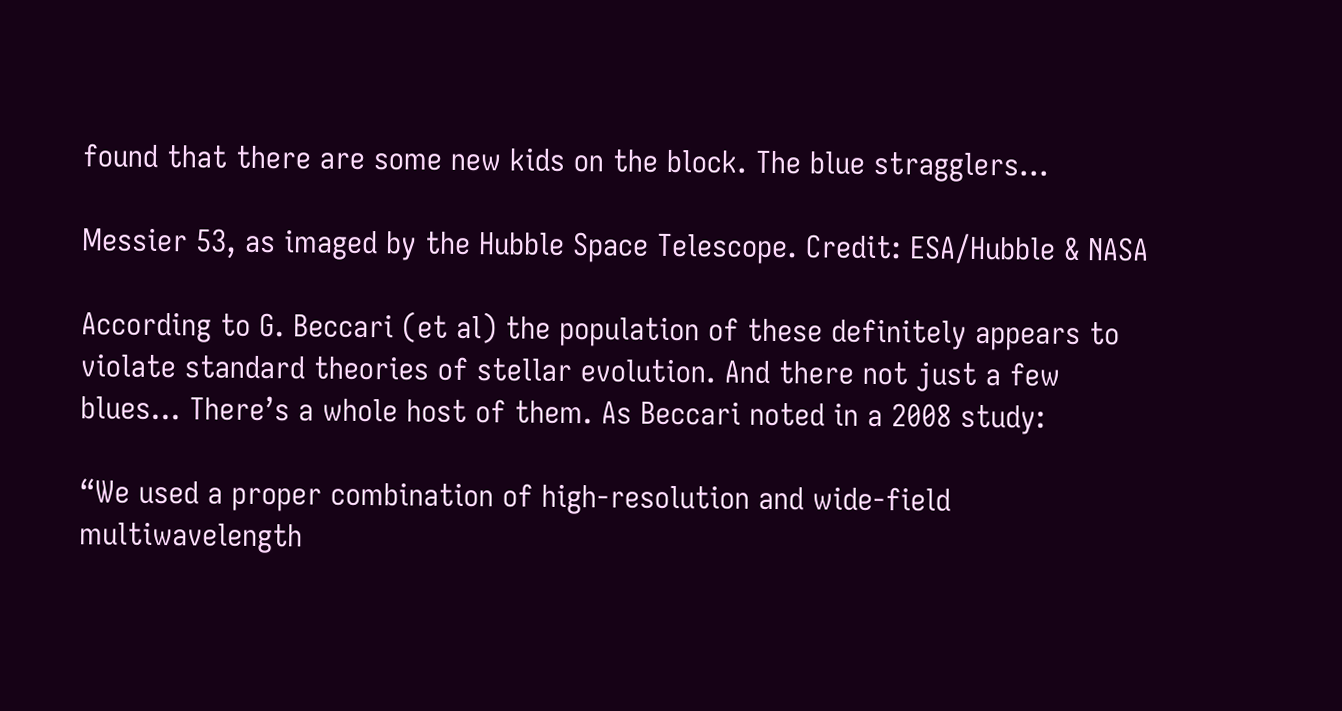found that there are some new kids on the block. The blue stragglers…

Messier 53, as imaged by the Hubble Space Telescope. Credit: ESA/Hubble & NASA

According to G. Beccari (et al) the population of these definitely appears to violate standard theories of stellar evolution. And there not just a few blues… There’s a whole host of them. As Beccari noted in a 2008 study:

“We used a proper combination of high-resolution and wide-field multiwavelength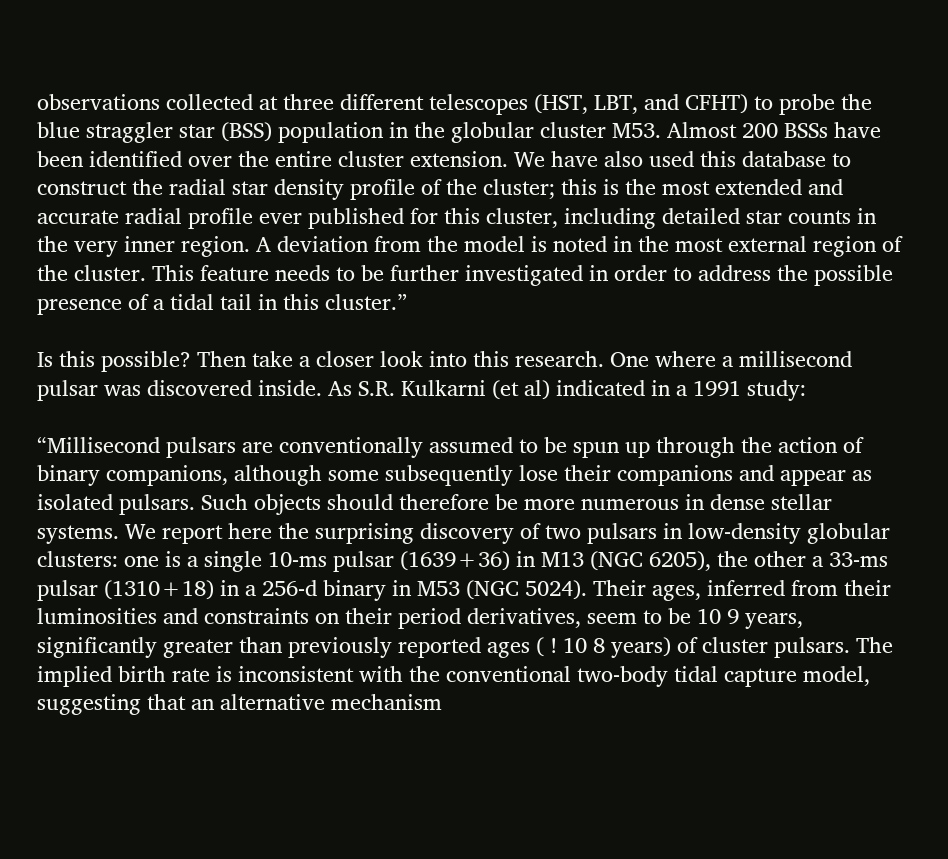observations collected at three different telescopes (HST, LBT, and CFHT) to probe the blue straggler star (BSS) population in the globular cluster M53. Almost 200 BSSs have been identified over the entire cluster extension. We have also used this database to construct the radial star density profile of the cluster; this is the most extended and accurate radial profile ever published for this cluster, including detailed star counts in the very inner region. A deviation from the model is noted in the most external region of the cluster. This feature needs to be further investigated in order to address the possible presence of a tidal tail in this cluster.”

Is this possible? Then take a closer look into this research. One where a millisecond pulsar was discovered inside. As S.R. Kulkarni (et al) indicated in a 1991 study:

“Millisecond pulsars are conventionally assumed to be spun up through the action of binary companions, although some subsequently lose their companions and appear as isolated pulsars. Such objects should therefore be more numerous in dense stellar systems. We report here the surprising discovery of two pulsars in low-density globular clusters: one is a single 10-ms pulsar (1639+36) in M13 (NGC 6205), the other a 33-ms pulsar (1310+18) in a 256-d binary in M53 (NGC 5024). Their ages, inferred from their luminosities and constraints on their period derivatives, seem to be 10 9 years, significantly greater than previously reported ages ( ! 10 8 years) of cluster pulsars. The implied birth rate is inconsistent with the conventional two-body tidal capture model, suggesting that an alternative mechanism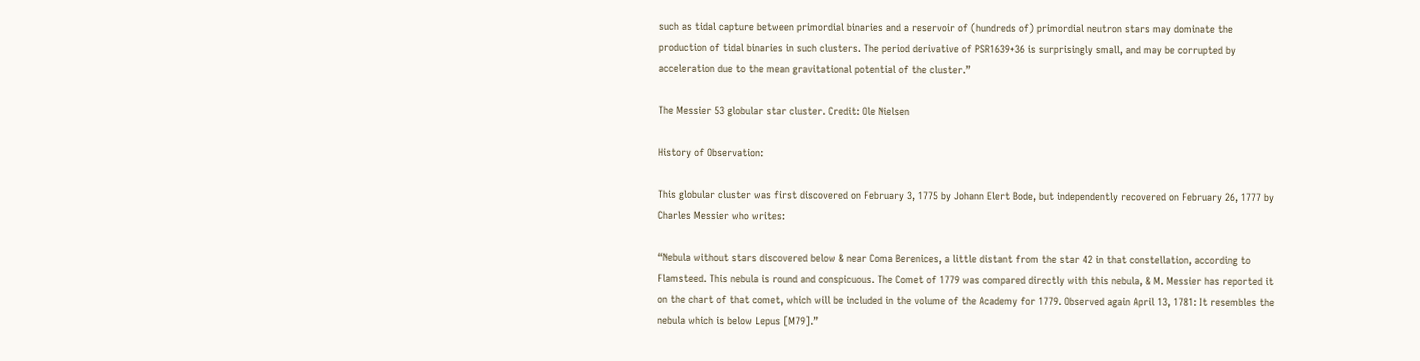such as tidal capture between primordial binaries and a reservoir of (hundreds of) primordial neutron stars may dominate the production of tidal binaries in such clusters. The period derivative of PSR1639+36 is surprisingly small, and may be corrupted by acceleration due to the mean gravitational potential of the cluster.”

The Messier 53 globular star cluster. Credit: Ole Nielsen

History of Observation:

This globular cluster was first discovered on February 3, 1775 by Johann Elert Bode, but independently recovered on February 26, 1777 by Charles Messier who writes:

“Nebula without stars discovered below & near Coma Berenices, a little distant from the star 42 in that constellation, according to Flamsteed. This nebula is round and conspicuous. The Comet of 1779 was compared directly with this nebula, & M. Messier has reported it on the chart of that comet, which will be included in the volume of the Academy for 1779. Observed again April 13, 1781: It resembles the nebula which is below Lepus [M79].”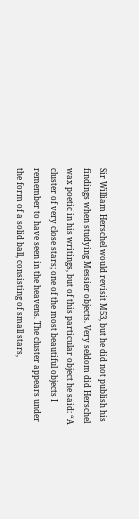Sir William Herschel would revisit M53, but he did not publish his findings when studying Messier objects. Very seldom did Herschel wax poetic in his writings, but of this particular object he said: “A cluster of very close stars; one of the most beautiful objects I remember to have seen in the heavens. The cluster appears under the form of a solid ball, consisting of small stars,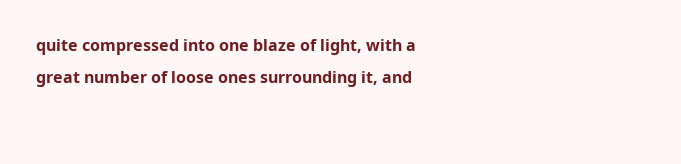quite compressed into one blaze of light, with a great number of loose ones surrounding it, and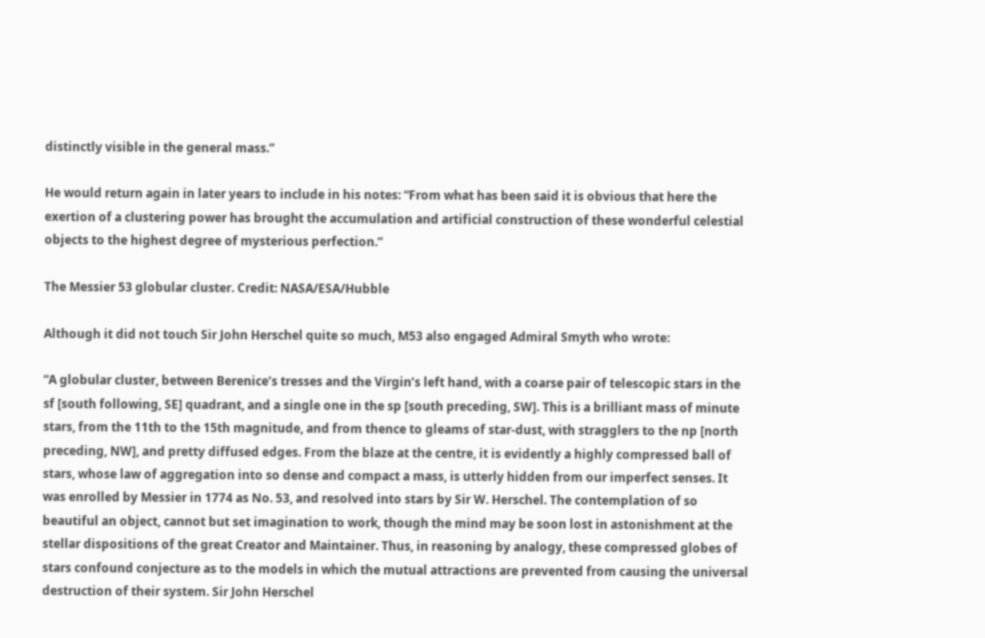distinctly visible in the general mass.”

He would return again in later years to include in his notes: “From what has been said it is obvious that here the exertion of a clustering power has brought the accumulation and artificial construction of these wonderful celestial objects to the highest degree of mysterious perfection.”

The Messier 53 globular cluster. Credit: NASA/ESA/Hubble

Although it did not touch Sir John Herschel quite so much, M53 also engaged Admiral Smyth who wrote:

“A globular cluster, between Berenice’s tresses and the Virgin’s left hand, with a coarse pair of telescopic stars in the sf [south following, SE] quadrant, and a single one in the sp [south preceding, SW]. This is a brilliant mass of minute stars, from the 11th to the 15th magnitude, and from thence to gleams of star-dust, with stragglers to the np [north preceding, NW], and pretty diffused edges. From the blaze at the centre, it is evidently a highly compressed ball of stars, whose law of aggregation into so dense and compact a mass, is utterly hidden from our imperfect senses. It was enrolled by Messier in 1774 as No. 53, and resolved into stars by Sir W. Herschel. The contemplation of so beautiful an object, cannot but set imagination to work, though the mind may be soon lost in astonishment at the stellar dispositions of the great Creator and Maintainer. Thus, in reasoning by analogy, these compressed globes of stars confound conjecture as to the models in which the mutual attractions are prevented from causing the universal destruction of their system. Sir John Herschel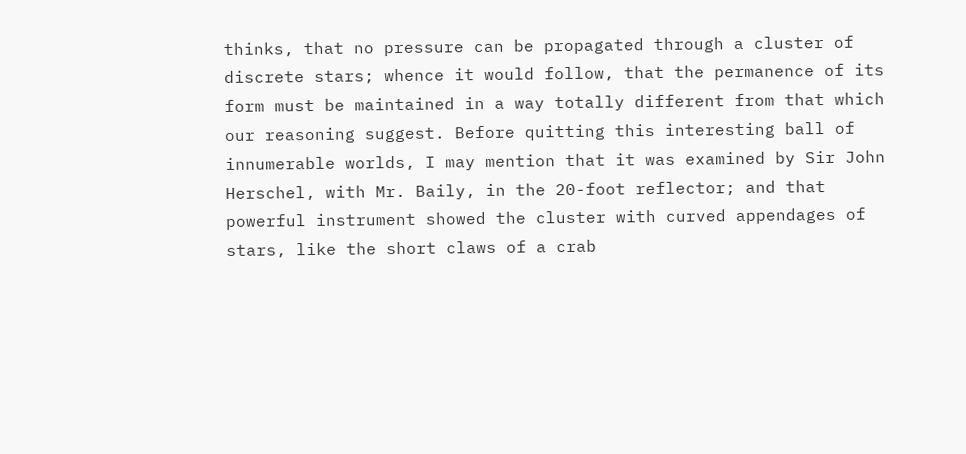thinks, that no pressure can be propagated through a cluster of discrete stars; whence it would follow, that the permanence of its form must be maintained in a way totally different from that which our reasoning suggest. Before quitting this interesting ball of innumerable worlds, I may mention that it was examined by Sir John Herschel, with Mr. Baily, in the 20-foot reflector; and that powerful instrument showed the cluster with curved appendages of stars, like the short claws of a crab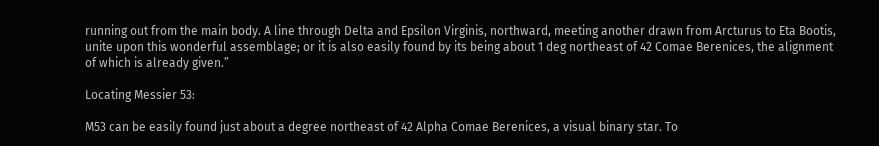running out from the main body. A line through Delta and Epsilon Virginis, northward, meeting another drawn from Arcturus to Eta Bootis, unite upon this wonderful assemblage; or it is also easily found by its being about 1 deg northeast of 42 Comae Berenices, the alignment of which is already given.”

Locating Messier 53:

M53 can be easily found just about a degree northeast of 42 Alpha Comae Berenices, a visual binary star. To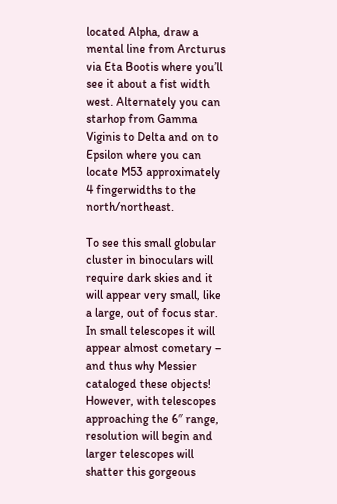located Alpha, draw a mental line from Arcturus via Eta Bootis where you’ll see it about a fist width west. Alternately you can starhop from Gamma Viginis to Delta and on to Epsilon where you can locate M53 approximately 4 fingerwidths to the north/northeast.

To see this small globular cluster in binoculars will require dark skies and it will appear very small, like a large, out of focus star. In small telescopes it will appear almost cometary – and thus why Messier cataloged these objects! However, with telescopes approaching the 6″ range, resolution will begin and larger telescopes will shatter this gorgeous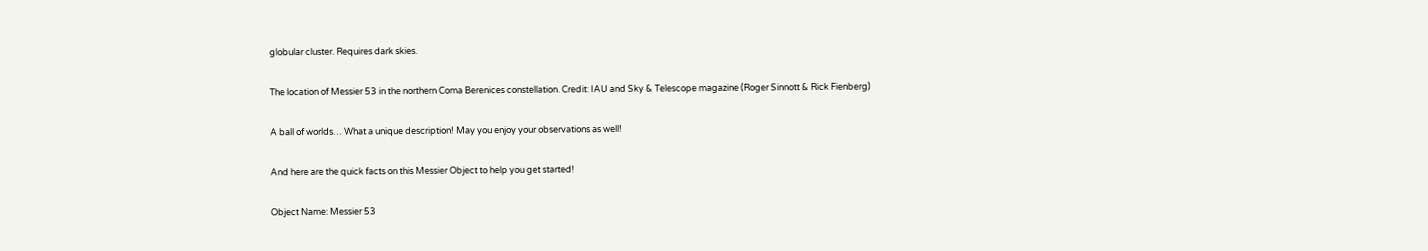globular cluster. Requires dark skies.

The location of Messier 53 in the northern Coma Berenices constellation. Credit: IAU and Sky & Telescope magazine (Roger Sinnott & Rick Fienberg)

A ball of worlds… What a unique description! May you enjoy your observations as well!

And here are the quick facts on this Messier Object to help you get started!

Object Name: Messier 53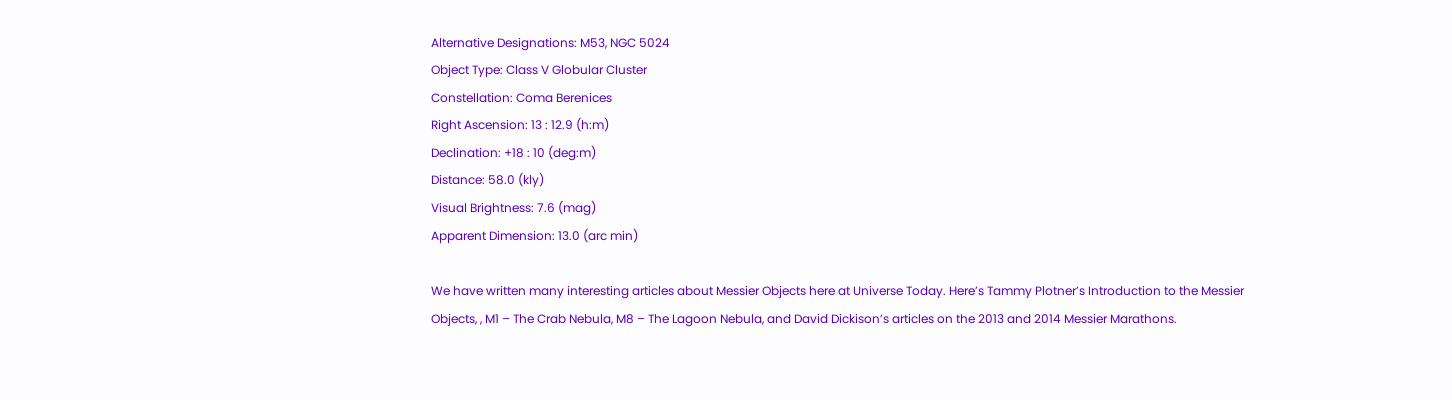Alternative Designations: M53, NGC 5024
Object Type: Class V Globular Cluster
Constellation: Coma Berenices
Right Ascension: 13 : 12.9 (h:m)
Declination: +18 : 10 (deg:m)
Distance: 58.0 (kly)
Visual Brightness: 7.6 (mag)
Apparent Dimension: 13.0 (arc min)

We have written many interesting articles about Messier Objects here at Universe Today. Here’s Tammy Plotner’s Introduction to the Messier Objects, , M1 – The Crab Nebula, M8 – The Lagoon Nebula, and David Dickison’s articles on the 2013 and 2014 Messier Marathons.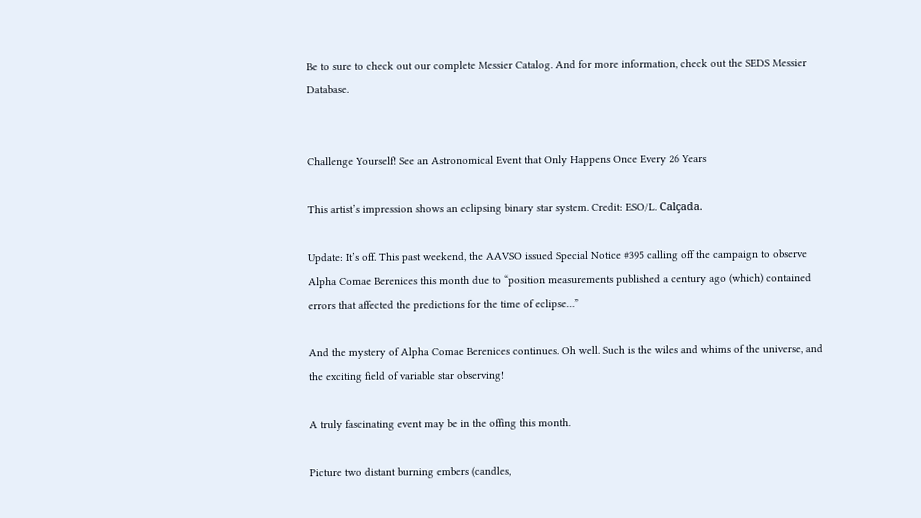Be to sure to check out our complete Messier Catalog. And for more information, check out the SEDS Messier Database.


Challenge Yourself! See an Astronomical Event that Only Happens Once Every 26 Years

This artist’s impression shows an eclipsing binary star system. Credit: ESO/L. Calçada.

Update: It’s off. This past weekend, the AAVSO issued Special Notice #395 calling off the campaign to observe Alpha Comae Berenices this month due to “position measurements published a century ago (which) contained errors that affected the predictions for the time of eclipse…”

And the mystery of Alpha Comae Berenices continues. Oh well. Such is the wiles and whims of the universe, and the exciting field of variable star observing!

A truly fascinating event may be in the offing this month.

Picture two distant burning embers (candles,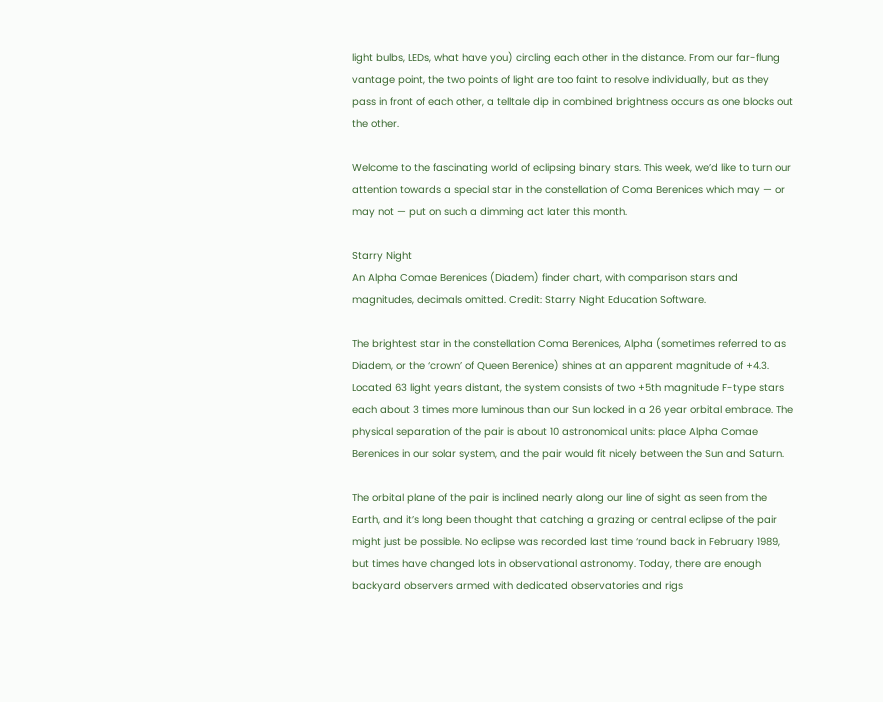light bulbs, LEDs, what have you) circling each other in the distance. From our far-flung vantage point, the two points of light are too faint to resolve individually, but as they pass in front of each other, a telltale dip in combined brightness occurs as one blocks out the other.

Welcome to the fascinating world of eclipsing binary stars. This week, we’d like to turn our attention towards a special star in the constellation of Coma Berenices which may — or may not — put on such a dimming act later this month.

Starry Night
An Alpha Comae Berenices (Diadem) finder chart, with comparison stars and magnitudes, decimals omitted. Credit: Starry Night Education Software.

The brightest star in the constellation Coma Berenices, Alpha (sometimes referred to as Diadem, or the ‘crown’ of Queen Berenice) shines at an apparent magnitude of +4.3. Located 63 light years distant, the system consists of two +5th magnitude F-type stars each about 3 times more luminous than our Sun locked in a 26 year orbital embrace. The physical separation of the pair is about 10 astronomical units: place Alpha Comae Berenices in our solar system, and the pair would fit nicely between the Sun and Saturn.

The orbital plane of the pair is inclined nearly along our line of sight as seen from the Earth, and it’s long been thought that catching a grazing or central eclipse of the pair might just be possible. No eclipse was recorded last time ‘round back in February 1989, but times have changed lots in observational astronomy. Today, there are enough backyard observers armed with dedicated observatories and rigs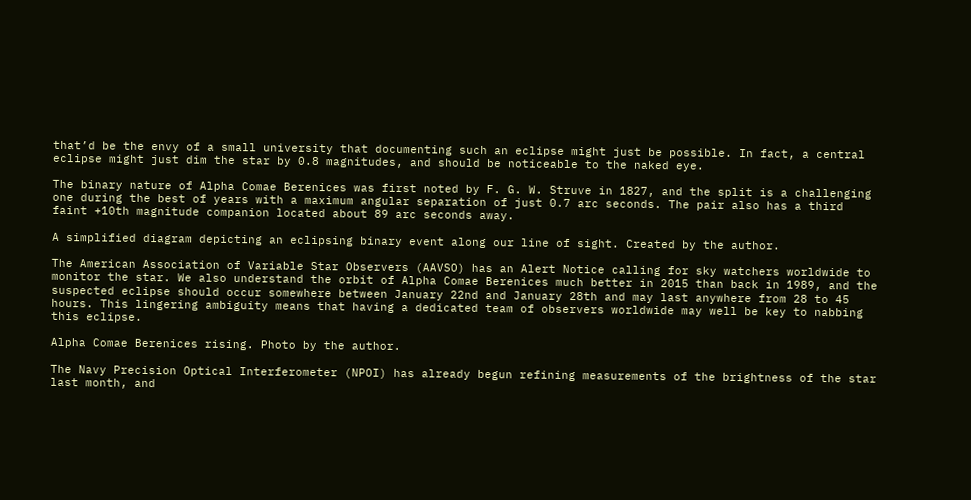that’d be the envy of a small university that documenting such an eclipse might just be possible. In fact, a central eclipse might just dim the star by 0.8 magnitudes, and should be noticeable to the naked eye.

The binary nature of Alpha Comae Berenices was first noted by F. G. W. Struve in 1827, and the split is a challenging one during the best of years with a maximum angular separation of just 0.7 arc seconds. The pair also has a third faint +10th magnitude companion located about 89 arc seconds away.

A simplified diagram depicting an eclipsing binary event along our line of sight. Created by the author.

The American Association of Variable Star Observers (AAVSO) has an Alert Notice calling for sky watchers worldwide to monitor the star. We also understand the orbit of Alpha Comae Berenices much better in 2015 than back in 1989, and the suspected eclipse should occur somewhere between January 22nd and January 28th and may last anywhere from 28 to 45 hours. This lingering ambiguity means that having a dedicated team of observers worldwide may well be key to nabbing this eclipse.

Alpha Comae Berenices rising. Photo by the author.

The Navy Precision Optical Interferometer (NPOI) has already begun refining measurements of the brightness of the star last month, and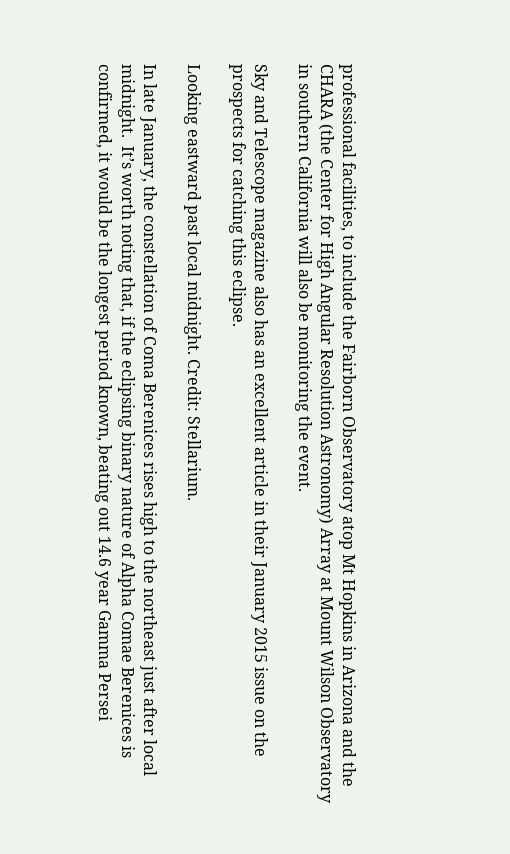professional facilities, to include the Fairborn Observatory atop Mt Hopkins in Arizona and the CHARA (the Center for High Angular Resolution Astronomy) Array at Mount Wilson Observatory in southern California will also be monitoring the event.

Sky and Telescope magazine also has an excellent article in their January 2015 issue on the prospects for catching this eclipse.

Looking eastward past local midnight. Credit: Stellarium.

In late January, the constellation of Coma Berenices rises high to the northeast just after local midnight.  It’s worth noting that, if the eclipsing binary nature of Alpha Comae Berenices is confirmed, it would be the longest period known, beating out 14.6 year Gamma Persei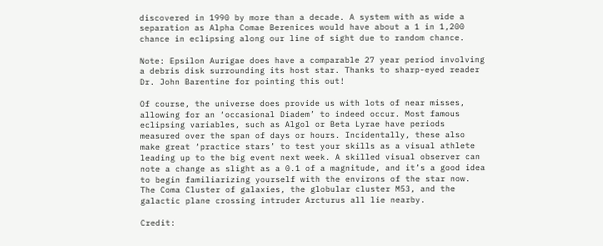discovered in 1990 by more than a decade. A system with as wide a separation as Alpha Comae Berenices would have about a 1 in 1,200 chance in eclipsing along our line of sight due to random chance.

Note: Epsilon Aurigae does have a comparable 27 year period involving a debris disk surrounding its host star. Thanks to sharp-eyed reader Dr. John Barentine for pointing this out!

Of course, the universe does provide us with lots of near misses, allowing for an ‘occasional Diadem’ to indeed occur. Most famous eclipsing variables, such as Algol or Beta Lyrae have periods measured over the span of days or hours. Incidentally, these also make great ‘practice stars’ to test your skills as a visual athlete leading up to the big event next week. A skilled visual observer can note a change as slight as a 0.1 of a magnitude, and it’s a good idea to begin familiarizing yourself with the environs of the star now. The Coma Cluster of galaxies, the globular cluster M53, and the galactic plane crossing intruder Arcturus all lie nearby.

Credit: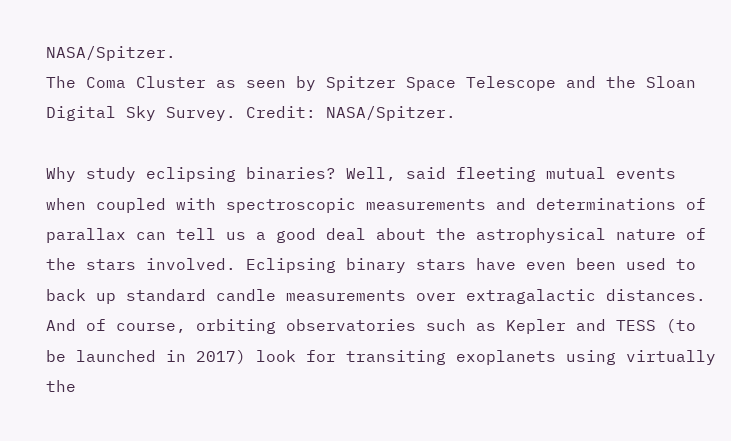NASA/Spitzer.
The Coma Cluster as seen by Spitzer Space Telescope and the Sloan Digital Sky Survey. Credit: NASA/Spitzer.

Why study eclipsing binaries? Well, said fleeting mutual events when coupled with spectroscopic measurements and determinations of parallax can tell us a good deal about the astrophysical nature of the stars involved. Eclipsing binary stars have even been used to back up standard candle measurements over extragalactic distances. And of course, orbiting observatories such as Kepler and TESS (to be launched in 2017) look for transiting exoplanets using virtually the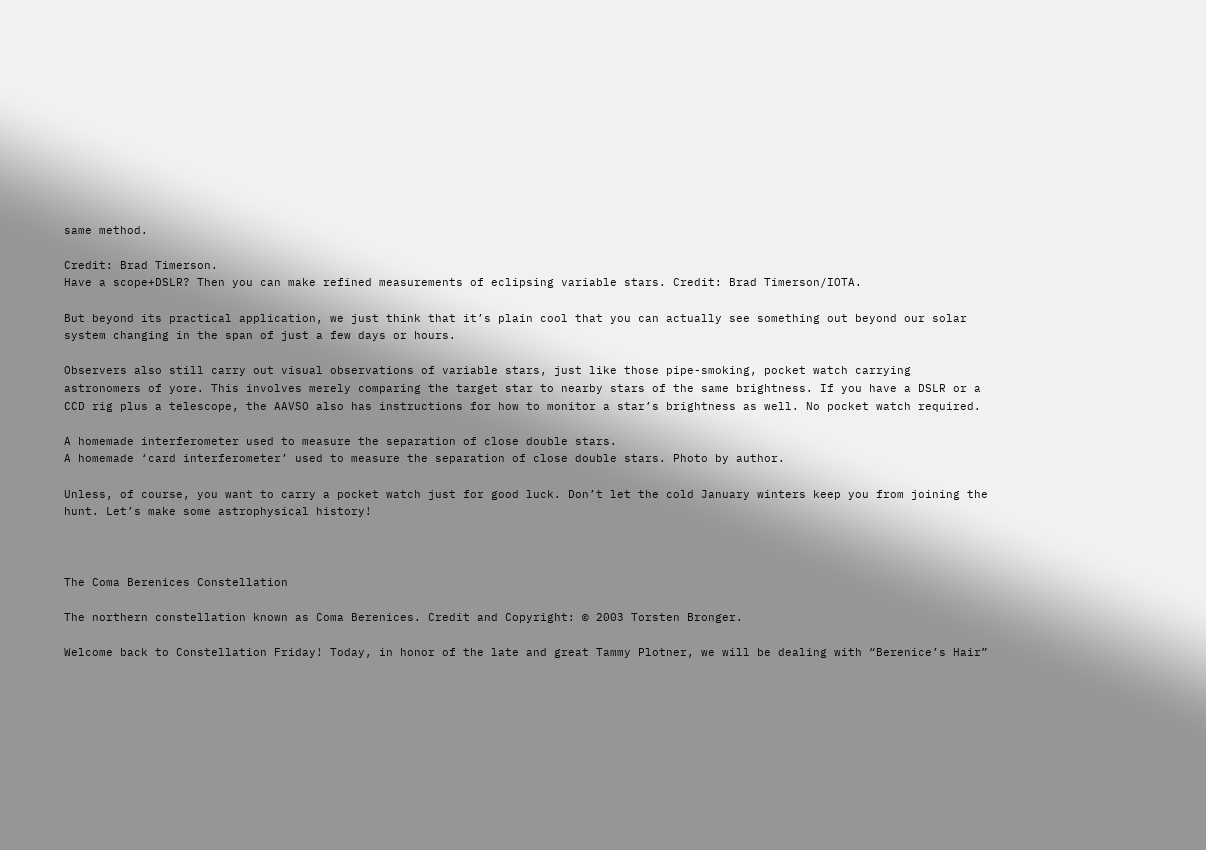same method.

Credit: Brad Timerson.
Have a scope+DSLR? Then you can make refined measurements of eclipsing variable stars. Credit: Brad Timerson/IOTA.

But beyond its practical application, we just think that it’s plain cool that you can actually see something out beyond our solar system changing in the span of just a few days or hours.

Observers also still carry out visual observations of variable stars, just like those pipe-smoking, pocket watch carrying astronomers of yore. This involves merely comparing the target star to nearby stars of the same brightness. If you have a DSLR or a CCD rig plus a telescope, the AAVSO also has instructions for how to monitor a star’s brightness as well. No pocket watch required.

A homemade interferometer used to measure the separation of close double stars.
A homemade ‘card interferometer’ used to measure the separation of close double stars. Photo by author.

Unless, of course, you want to carry a pocket watch just for good luck. Don’t let the cold January winters keep you from joining the hunt. Let’s make some astrophysical history!



The Coma Berenices Constellation

The northern constellation known as Coma Berenices. Credit and Copyright: © 2003 Torsten Bronger.

Welcome back to Constellation Friday! Today, in honor of the late and great Tammy Plotner, we will be dealing with “Berenice’s Hair”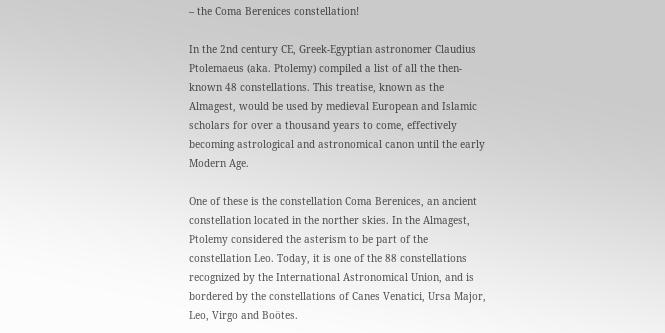– the Coma Berenices constellation!

In the 2nd century CE, Greek-Egyptian astronomer Claudius Ptolemaeus (aka. Ptolemy) compiled a list of all the then-known 48 constellations. This treatise, known as the Almagest, would be used by medieval European and Islamic scholars for over a thousand years to come, effectively becoming astrological and astronomical canon until the early Modern Age.

One of these is the constellation Coma Berenices, an ancient constellation located in the norther skies. In the Almagest, Ptolemy considered the asterism to be part of the constellation Leo. Today, it is one of the 88 constellations recognized by the International Astronomical Union, and is bordered by the constellations of Canes Venatici, Ursa Major, Leo, Virgo and Boötes.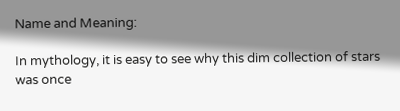Name and Meaning:

In mythology, it is easy to see why this dim collection of stars was once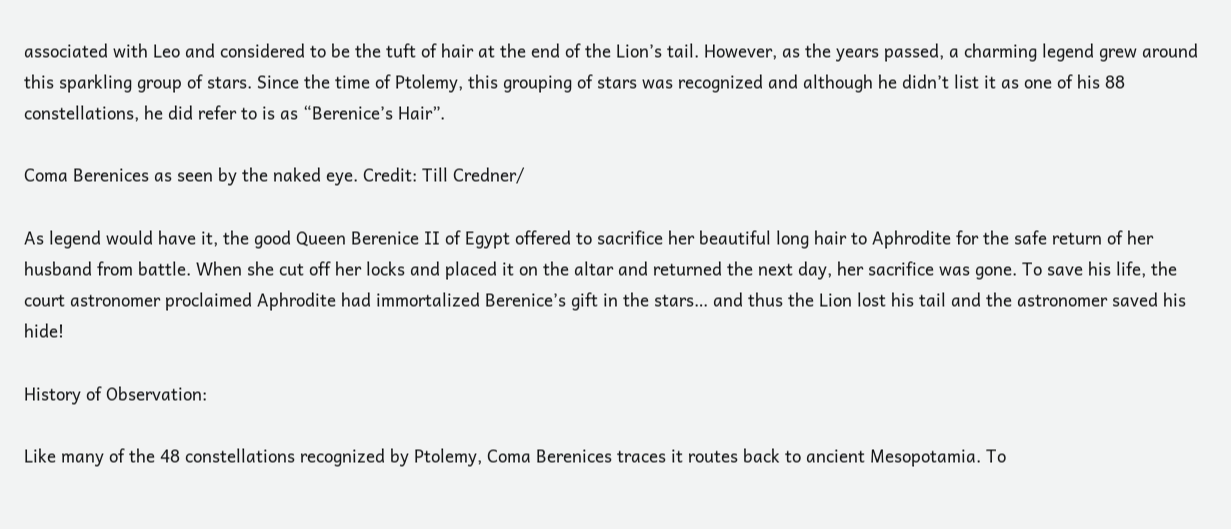associated with Leo and considered to be the tuft of hair at the end of the Lion’s tail. However, as the years passed, a charming legend grew around this sparkling group of stars. Since the time of Ptolemy, this grouping of stars was recognized and although he didn’t list it as one of his 88 constellations, he did refer to is as “Berenice’s Hair”.

Coma Berenices as seen by the naked eye. Credit: Till Credner/

As legend would have it, the good Queen Berenice II of Egypt offered to sacrifice her beautiful long hair to Aphrodite for the safe return of her husband from battle. When she cut off her locks and placed it on the altar and returned the next day, her sacrifice was gone. To save his life, the court astronomer proclaimed Aphrodite had immortalized Berenice’s gift in the stars… and thus the Lion lost his tail and the astronomer saved his hide!

History of Observation:

Like many of the 48 constellations recognized by Ptolemy, Coma Berenices traces it routes back to ancient Mesopotamia. To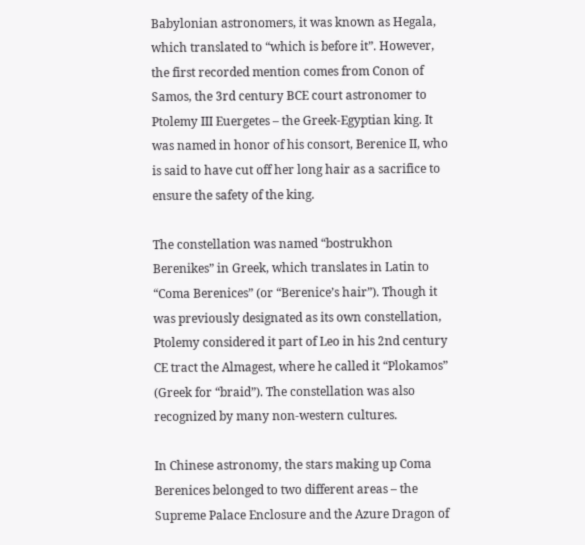Babylonian astronomers, it was known as Hegala, which translated to “which is before it”. However, the first recorded mention comes from Conon of Samos, the 3rd century BCE court astronomer to Ptolemy III Euergetes – the Greek-Egyptian king. It was named in honor of his consort, Berenice II, who is said to have cut off her long hair as a sacrifice to ensure the safety of the king.

The constellation was named “bostrukhon Berenikes” in Greek, which translates in Latin to “Coma Berenices” (or “Berenice’s hair”). Though it was previously designated as its own constellation, Ptolemy considered it part of Leo in his 2nd century CE tract the Almagest, where he called it “Plokamos” (Greek for “braid”). The constellation was also recognized by many non-western cultures.

In Chinese astronomy, the stars making up Coma Berenices belonged to two different areas – the Supreme Palace Enclosure and the Azure Dragon of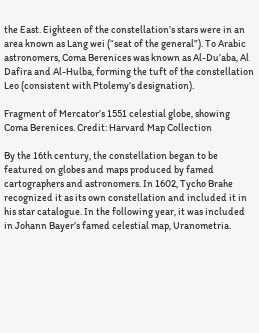the East. Eighteen of the constellation’s stars were in an area known as Lang wei (“seat of the general”). To Arabic astronomers, Coma Berenices was known as Al-Du’aba, Al Dafira and Al-Hulba, forming the tuft of the constellation Leo (consistent with Ptolemy’s designation).

Fragment of Mercator’s 1551 celestial globe, showing Coma Berenices. Credit: Harvard Map Collection

By the 16th century, the constellation began to be featured on globes and maps produced by famed cartographers and astronomers. In 1602, Tycho Brahe recognized it as its own constellation and included it in his star catalogue. In the following year, it was included in Johann Bayer’s famed celestial map, Uranometria.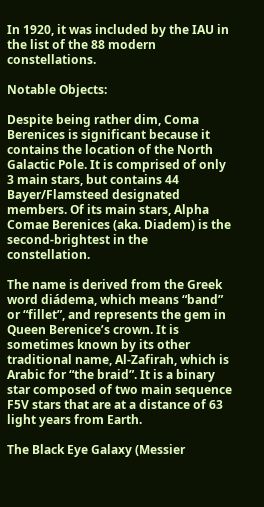In 1920, it was included by the IAU in the list of the 88 modern constellations.

Notable Objects:

Despite being rather dim, Coma Berenices is significant because it contains the location of the North Galactic Pole. It is comprised of only 3 main stars, but contains 44 Bayer/Flamsteed designated members. Of its main stars, Alpha Comae Berenices (aka. Diadem) is the second-brightest in the constellation.

The name is derived from the Greek word diádema, which means “band” or “fillet”, and represents the gem in Queen Berenice’s crown. It is sometimes known by its other traditional name, Al-Zafirah, which is Arabic for “the braid”. It is a binary star composed of two main sequence F5V stars that are at a distance of 63 light years from Earth.

The Black Eye Galaxy (Messier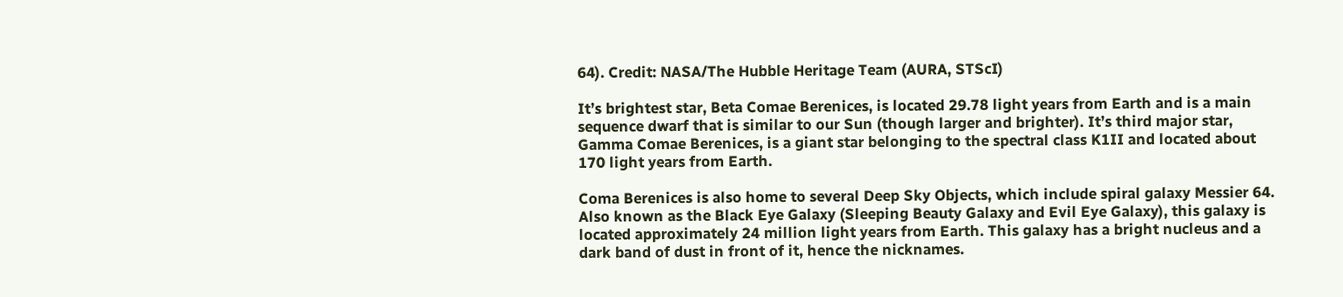64). Credit: NASA/The Hubble Heritage Team (AURA, STScI)

It’s brightest star, Beta Comae Berenices, is located 29.78 light years from Earth and is a main sequence dwarf that is similar to our Sun (though larger and brighter). It’s third major star, Gamma Comae Berenices, is a giant star belonging to the spectral class K1II and located about 170 light years from Earth.

Coma Berenices is also home to several Deep Sky Objects, which include spiral galaxy Messier 64. Also known as the Black Eye Galaxy (Sleeping Beauty Galaxy and Evil Eye Galaxy), this galaxy is located approximately 24 million light years from Earth. This galaxy has a bright nucleus and a dark band of dust in front of it, hence the nicknames.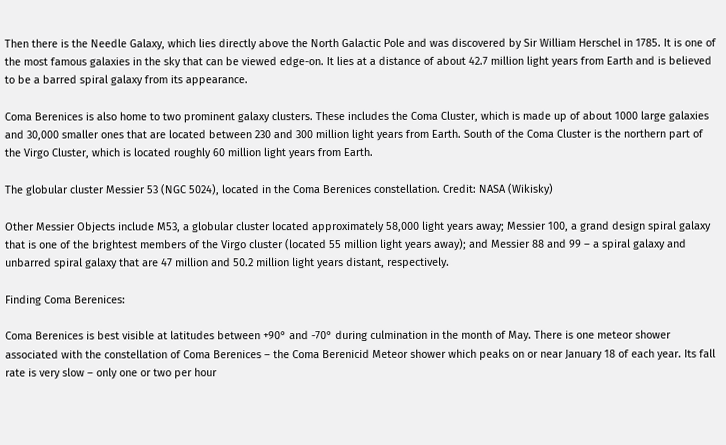Then there is the Needle Galaxy, which lies directly above the North Galactic Pole and was discovered by Sir William Herschel in 1785. It is one of the most famous galaxies in the sky that can be viewed edge-on. It lies at a distance of about 42.7 million light years from Earth and is believed to be a barred spiral galaxy from its appearance.

Coma Berenices is also home to two prominent galaxy clusters. These includes the Coma Cluster, which is made up of about 1000 large galaxies and 30,000 smaller ones that are located between 230 and 300 million light years from Earth. South of the Coma Cluster is the northern part of the Virgo Cluster, which is located roughly 60 million light years from Earth.

The globular cluster Messier 53 (NGC 5024), located in the Coma Berenices constellation. Credit: NASA (Wikisky)

Other Messier Objects include M53, a globular cluster located approximately 58,000 light years away; Messier 100, a grand design spiral galaxy that is one of the brightest members of the Virgo cluster (located 55 million light years away); and Messier 88 and 99 – a spiral galaxy and unbarred spiral galaxy that are 47 million and 50.2 million light years distant, respectively.

Finding Coma Berenices:

Coma Berenices is best visible at latitudes between +90° and -70° during culmination in the month of May. There is one meteor shower associated with the constellation of Coma Berenices – the Coma Berenicid Meteor shower which peaks on or near January 18 of each year. Its fall rate is very slow – only one or two per hour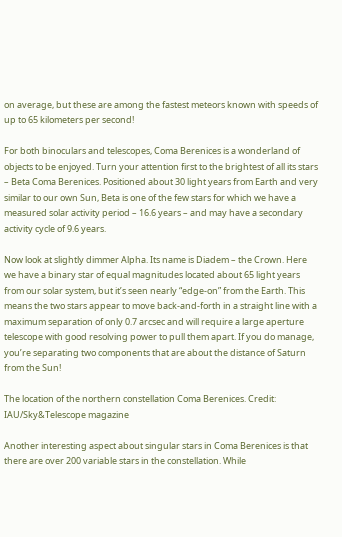on average, but these are among the fastest meteors known with speeds of up to 65 kilometers per second!

For both binoculars and telescopes, Coma Berenices is a wonderland of objects to be enjoyed. Turn your attention first to the brightest of all its stars – Beta Coma Berenices. Positioned about 30 light years from Earth and very similar to our own Sun, Beta is one of the few stars for which we have a measured solar activity period – 16.6 years – and may have a secondary activity cycle of 9.6 years.

Now look at slightly dimmer Alpha. Its name is Diadem – the Crown. Here we have a binary star of equal magnitudes located about 65 light years from our solar system, but it’s seen nearly “edge-on” from the Earth. This means the two stars appear to move back-and-forth in a straight line with a maximum separation of only 0.7 arcsec and will require a large aperture telescope with good resolving power to pull them apart. If you do manage, you’re separating two components that are about the distance of Saturn from the Sun!

The location of the northern constellation Coma Berenices. Credit: IAU/Sky&Telescope magazine

Another interesting aspect about singular stars in Coma Berenices is that there are over 200 variable stars in the constellation. While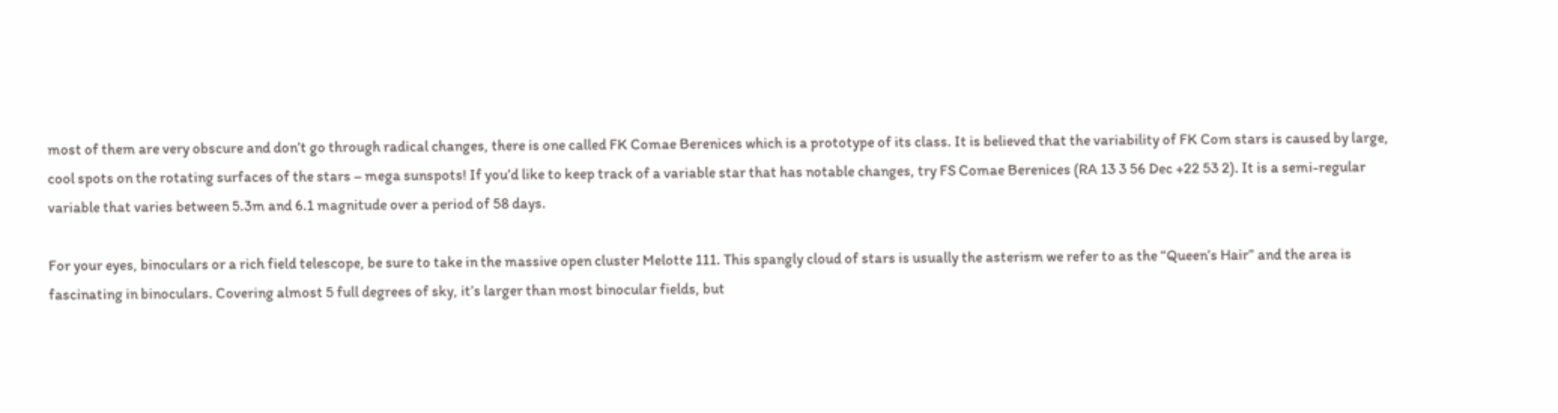most of them are very obscure and don’t go through radical changes, there is one called FK Comae Berenices which is a prototype of its class. It is believed that the variability of FK Com stars is caused by large, cool spots on the rotating surfaces of the stars – mega sunspots! If you’d like to keep track of a variable star that has notable changes, try FS Comae Berenices (RA 13 3 56 Dec +22 53 2). It is a semi-regular variable that varies between 5.3m and 6.1 magnitude over a period of 58 days.

For your eyes, binoculars or a rich field telescope, be sure to take in the massive open cluster Melotte 111. This spangly cloud of stars is usually the asterism we refer to as the “Queen’s Hair” and the area is fascinating in binoculars. Covering almost 5 full degrees of sky, it’s larger than most binocular fields, but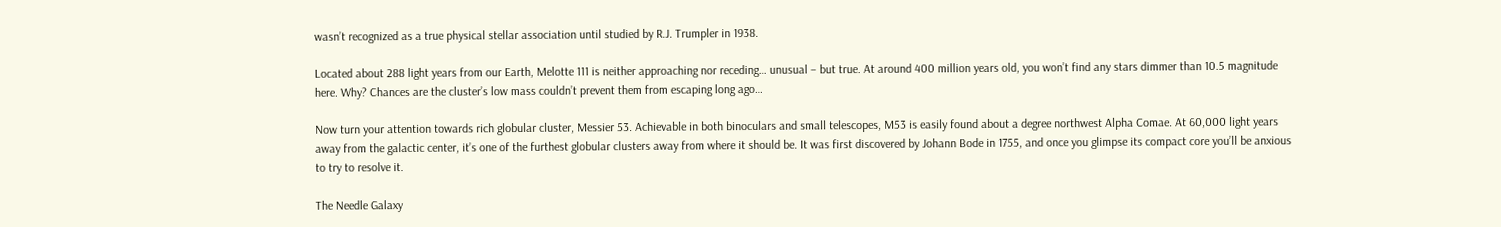wasn’t recognized as a true physical stellar association until studied by R.J. Trumpler in 1938.

Located about 288 light years from our Earth, Melotte 111 is neither approaching nor receding… unusual – but true. At around 400 million years old, you won’t find any stars dimmer than 10.5 magnitude here. Why? Chances are the cluster’s low mass couldn’t prevent them from escaping long ago…

Now turn your attention towards rich globular cluster, Messier 53. Achievable in both binoculars and small telescopes, M53 is easily found about a degree northwest Alpha Comae. At 60,000 light years away from the galactic center, it’s one of the furthest globular clusters away from where it should be. It was first discovered by Johann Bode in 1755, and once you glimpse its compact core you’ll be anxious to try to resolve it.

The Needle Galaxy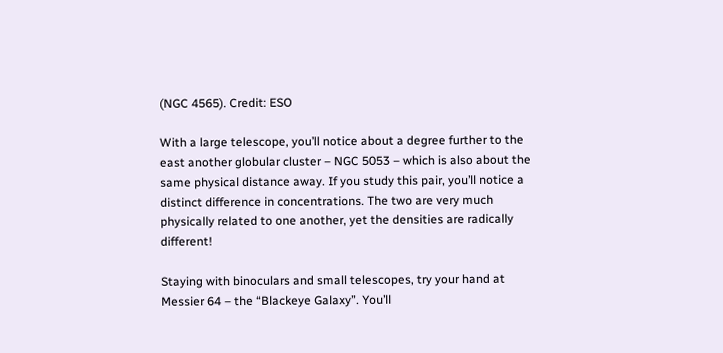(NGC 4565). Credit: ESO

With a large telescope, you’ll notice about a degree further to the east another globular cluster – NGC 5053 – which is also about the same physical distance away. If you study this pair, you’ll notice a distinct difference in concentrations. The two are very much physically related to one another, yet the densities are radically different!

Staying with binoculars and small telescopes, try your hand at Messier 64 – the “Blackeye Galaxy”. You’ll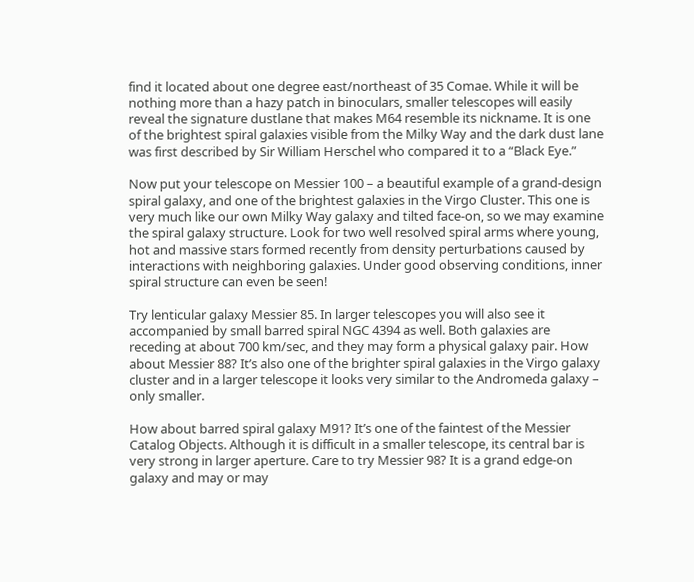find it located about one degree east/northeast of 35 Comae. While it will be nothing more than a hazy patch in binoculars, smaller telescopes will easily reveal the signature dustlane that makes M64 resemble its nickname. It is one of the brightest spiral galaxies visible from the Milky Way and the dark dust lane was first described by Sir William Herschel who compared it to a “Black Eye.”

Now put your telescope on Messier 100 – a beautiful example of a grand-design spiral galaxy, and one of the brightest galaxies in the Virgo Cluster. This one is very much like our own Milky Way galaxy and tilted face-on, so we may examine the spiral galaxy structure. Look for two well resolved spiral arms where young, hot and massive stars formed recently from density perturbations caused by interactions with neighboring galaxies. Under good observing conditions, inner spiral structure can even be seen!

Try lenticular galaxy Messier 85. In larger telescopes you will also see it accompanied by small barred spiral NGC 4394 as well. Both galaxies are receding at about 700 km/sec, and they may form a physical galaxy pair. How about Messier 88? It’s also one of the brighter spiral galaxies in the Virgo galaxy cluster and in a larger telescope it looks very similar to the Andromeda galaxy – only smaller.

How about barred spiral galaxy M91? It’s one of the faintest of the Messier Catalog Objects. Although it is difficult in a smaller telescope, its central bar is very strong in larger aperture. Care to try Messier 98? It is a grand edge-on galaxy and may or may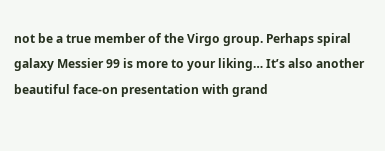not be a true member of the Virgo group. Perhaps spiral galaxy Messier 99 is more to your liking… It’s also another beautiful face-on presentation with grand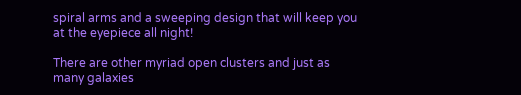spiral arms and a sweeping design that will keep you at the eyepiece all night!

There are other myriad open clusters and just as many galaxies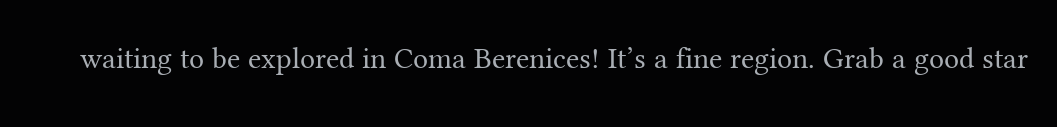waiting to be explored in Coma Berenices! It’s a fine region. Grab a good star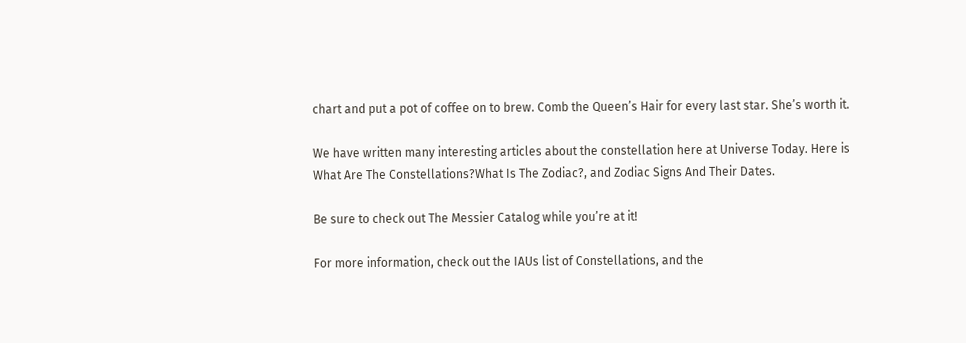chart and put a pot of coffee on to brew. Comb the Queen’s Hair for every last star. She’s worth it.

We have written many interesting articles about the constellation here at Universe Today. Here is What Are The Constellations?What Is The Zodiac?, and Zodiac Signs And Their Dates.

Be sure to check out The Messier Catalog while you’re at it!

For more information, check out the IAUs list of Constellations, and the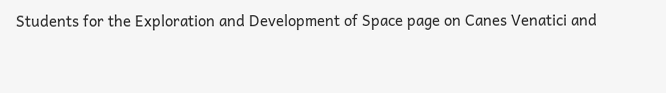Students for the Exploration and Development of Space page on Canes Venatici and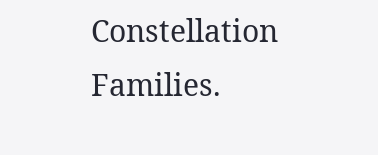Constellation Families.